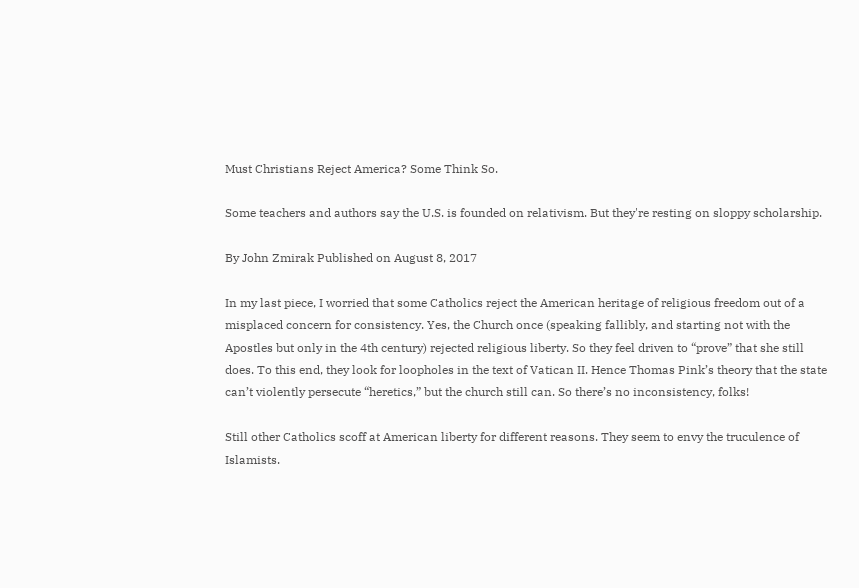Must Christians Reject America? Some Think So.

Some teachers and authors say the U.S. is founded on relativism. But they're resting on sloppy scholarship.

By John Zmirak Published on August 8, 2017

In my last piece, I worried that some Catholics reject the American heritage of religious freedom out of a misplaced concern for consistency. Yes, the Church once (speaking fallibly, and starting not with the Apostles but only in the 4th century) rejected religious liberty. So they feel driven to “prove” that she still does. To this end, they look for loopholes in the text of Vatican II. Hence Thomas Pink’s theory that the state can’t violently persecute “heretics,” but the church still can. So there’s no inconsistency, folks!

Still other Catholics scoff at American liberty for different reasons. They seem to envy the truculence of Islamists.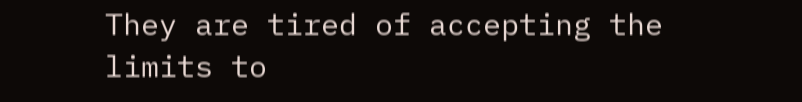They are tired of accepting the limits to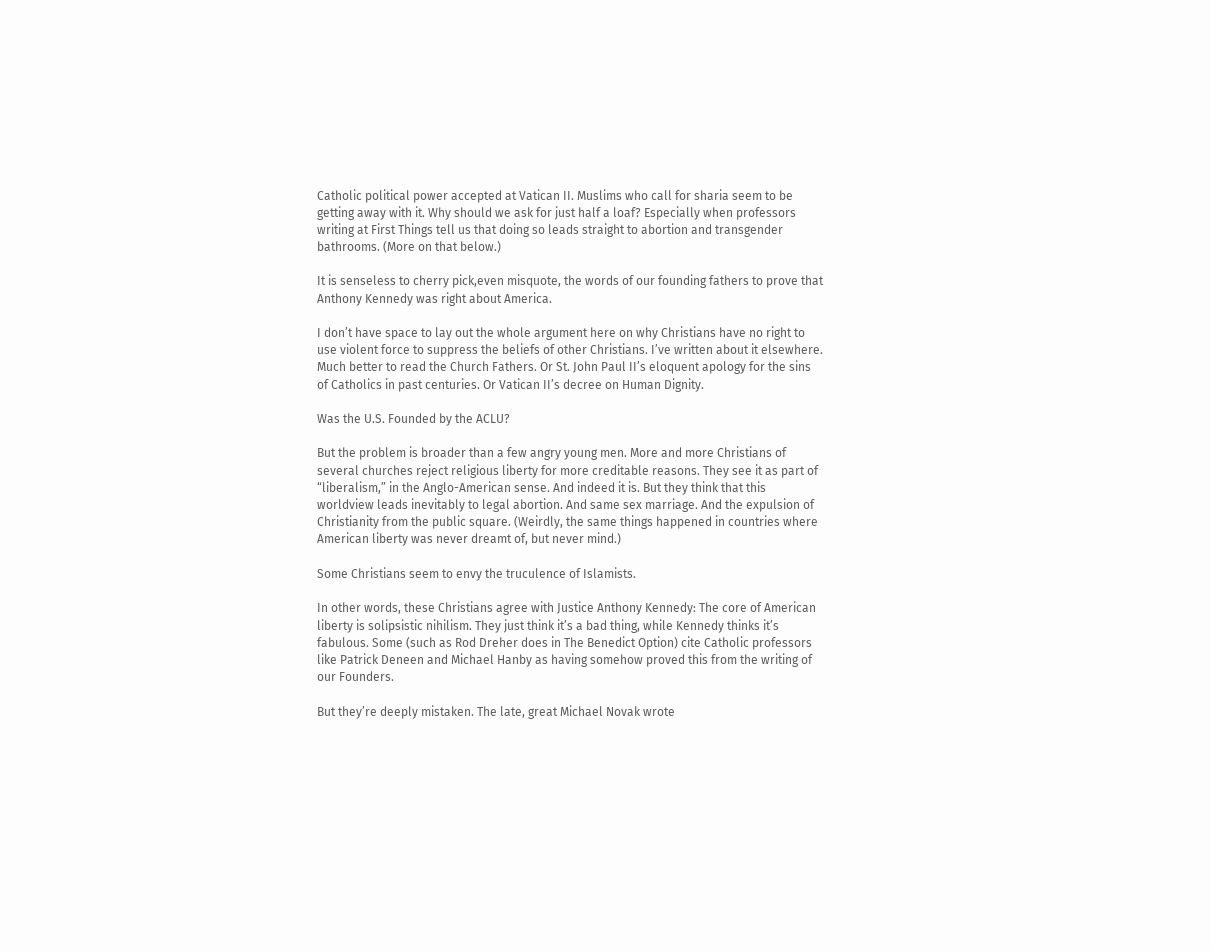Catholic political power accepted at Vatican II. Muslims who call for sharia seem to be getting away with it. Why should we ask for just half a loaf? Especially when professors writing at First Things tell us that doing so leads straight to abortion and transgender bathrooms. (More on that below.)

It is senseless to cherry pick,even misquote, the words of our founding fathers to prove that Anthony Kennedy was right about America.

I don’t have space to lay out the whole argument here on why Christians have no right to use violent force to suppress the beliefs of other Christians. I’ve written about it elsewhere. Much better to read the Church Fathers. Or St. John Paul II’s eloquent apology for the sins of Catholics in past centuries. Or Vatican II’s decree on Human Dignity.

Was the U.S. Founded by the ACLU?

But the problem is broader than a few angry young men. More and more Christians of several churches reject religious liberty for more creditable reasons. They see it as part of “liberalism,” in the Anglo-American sense. And indeed it is. But they think that this worldview leads inevitably to legal abortion. And same sex marriage. And the expulsion of Christianity from the public square. (Weirdly, the same things happened in countries where American liberty was never dreamt of, but never mind.)

Some Christians seem to envy the truculence of Islamists.

In other words, these Christians agree with Justice Anthony Kennedy: The core of American liberty is solipsistic nihilism. They just think it’s a bad thing, while Kennedy thinks it’s fabulous. Some (such as Rod Dreher does in The Benedict Option) cite Catholic professors like Patrick Deneen and Michael Hanby as having somehow proved this from the writing of our Founders.

But they’re deeply mistaken. The late, great Michael Novak wrote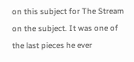on this subject for The Stream on the subject. It was one of the last pieces he ever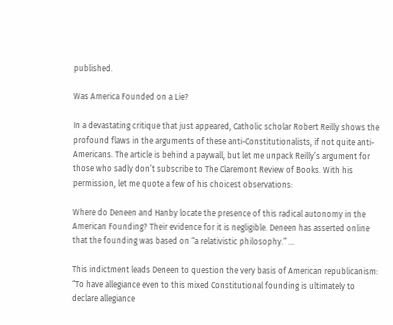published.

Was America Founded on a Lie?

In a devastating critique that just appeared, Catholic scholar Robert Reilly shows the profound flaws in the arguments of these anti-Constitutionalists, if not quite anti-Americans. The article is behind a paywall, but let me unpack Reilly’s argument for those who sadly don’t subscribe to The Claremont Review of Books. With his permission, let me quote a few of his choicest observations:

Where do Deneen and Hanby locate the presence of this radical autonomy in the American Founding? Their evidence for it is negligible. Deneen has asserted online that the founding was based on “a relativistic philosophy.” …

This indictment leads Deneen to question the very basis of American republicanism: “To have allegiance even to this mixed Constitutional founding is ultimately to declare allegiance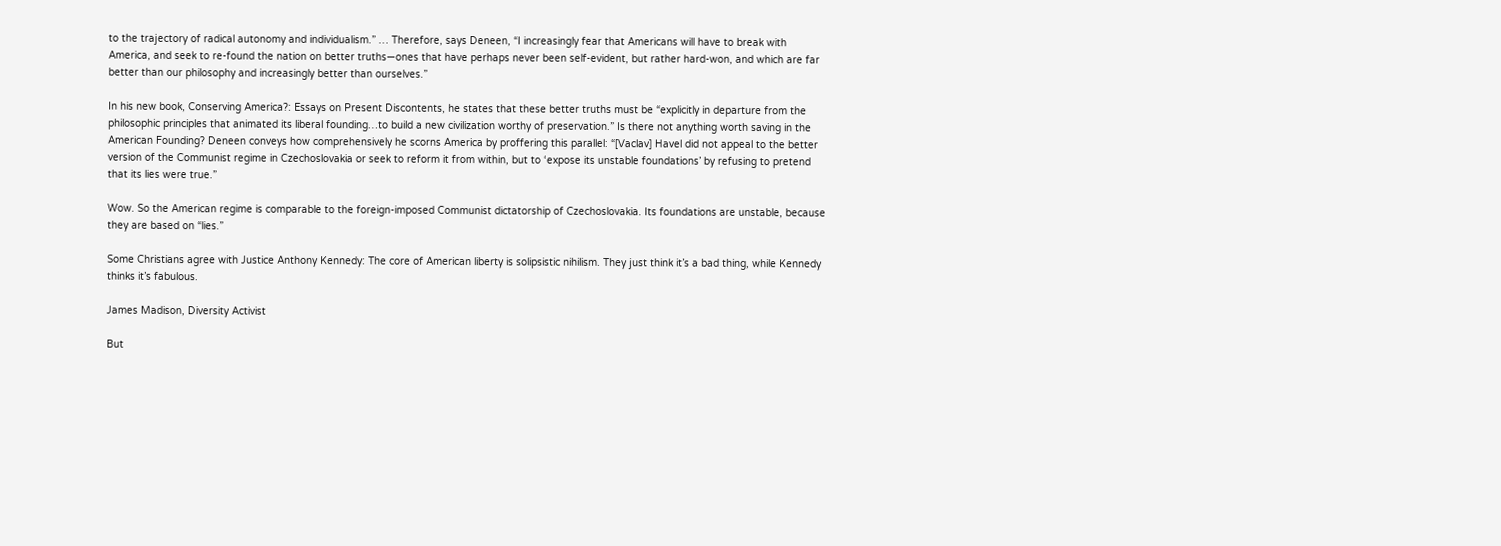to the trajectory of radical autonomy and individualism.” … Therefore, says Deneen, “I increasingly fear that Americans will have to break with America, and seek to re-found the nation on better truths—ones that have perhaps never been self-evident, but rather hard-won, and which are far better than our philosophy and increasingly better than ourselves.”

In his new book, Conserving America?: Essays on Present Discontents, he states that these better truths must be “explicitly in departure from the philosophic principles that animated its liberal founding…to build a new civilization worthy of preservation.” Is there not anything worth saving in the American Founding? Deneen conveys how comprehensively he scorns America by proffering this parallel: “[Vaclav] Havel did not appeal to the better version of the Communist regime in Czechoslovakia or seek to reform it from within, but to ‘expose its unstable foundations’ by refusing to pretend that its lies were true.”

Wow. So the American regime is comparable to the foreign-imposed Communist dictatorship of Czechoslovakia. Its foundations are unstable, because they are based on “lies.”

Some Christians agree with Justice Anthony Kennedy: The core of American liberty is solipsistic nihilism. They just think it’s a bad thing, while Kennedy thinks it’s fabulous.

James Madison, Diversity Activist

But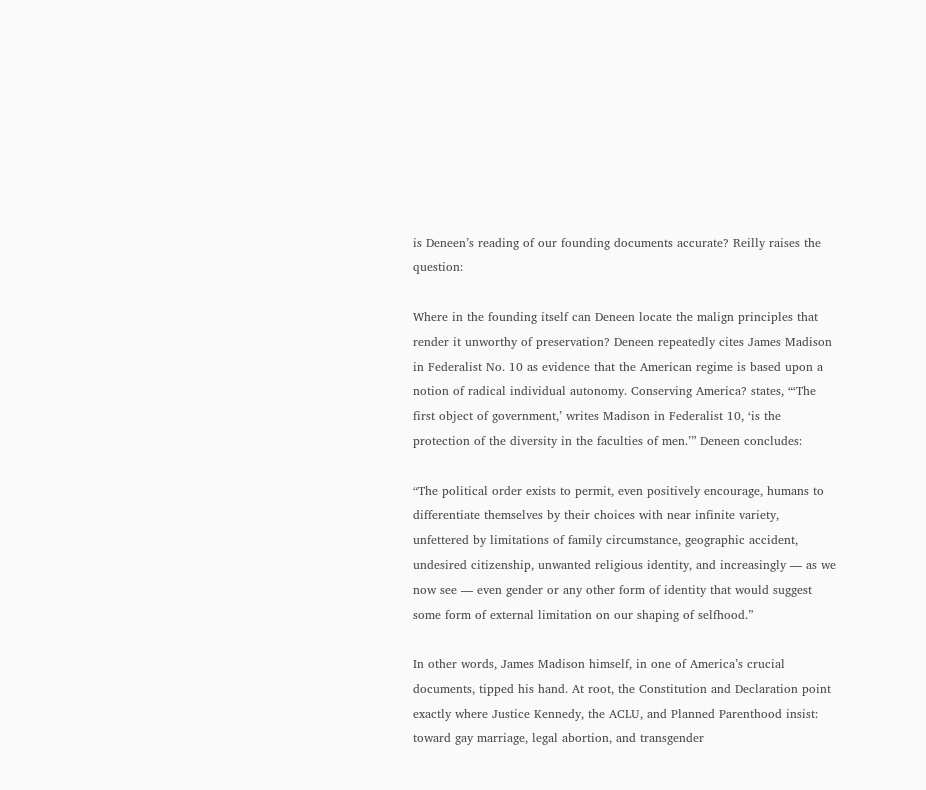is Deneen’s reading of our founding documents accurate? Reilly raises the question:

Where in the founding itself can Deneen locate the malign principles that render it unworthy of preservation? Deneen repeatedly cites James Madison in Federalist No. 10 as evidence that the American regime is based upon a notion of radical individual autonomy. Conserving America? states, “‘The first object of government,’ writes Madison in Federalist 10, ‘is the protection of the diversity in the faculties of men.’” Deneen concludes:

“The political order exists to permit, even positively encourage, humans to differentiate themselves by their choices with near infinite variety, unfettered by limitations of family circumstance, geographic accident, undesired citizenship, unwanted religious identity, and increasingly — as we now see — even gender or any other form of identity that would suggest some form of external limitation on our shaping of selfhood.”

In other words, James Madison himself, in one of America’s crucial documents, tipped his hand. At root, the Constitution and Declaration point exactly where Justice Kennedy, the ACLU, and Planned Parenthood insist: toward gay marriage, legal abortion, and transgender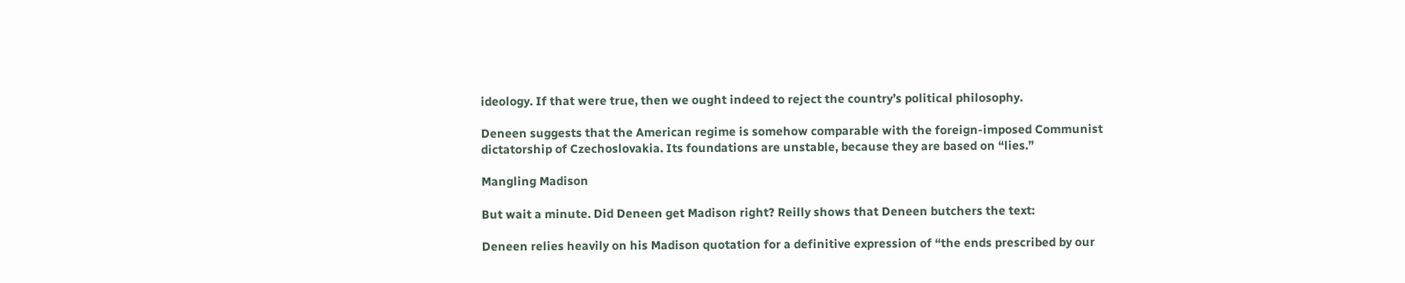ideology. If that were true, then we ought indeed to reject the country’s political philosophy.

Deneen suggests that the American regime is somehow comparable with the foreign-imposed Communist dictatorship of Czechoslovakia. Its foundations are unstable, because they are based on “lies.”

Mangling Madison

But wait a minute. Did Deneen get Madison right? Reilly shows that Deneen butchers the text:

Deneen relies heavily on his Madison quotation for a definitive expression of “the ends prescribed by our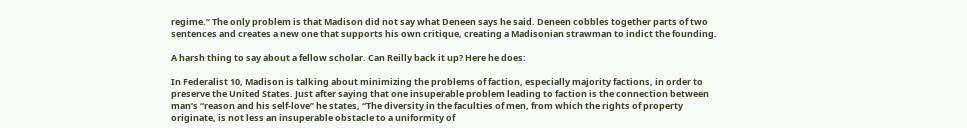regime.” The only problem is that Madison did not say what Deneen says he said. Deneen cobbles together parts of two sentences and creates a new one that supports his own critique, creating a Madisonian strawman to indict the founding.

A harsh thing to say about a fellow scholar. Can Reilly back it up? Here he does:

In Federalist 10, Madison is talking about minimizing the problems of faction, especially majority factions, in order to preserve the United States. Just after saying that one insuperable problem leading to faction is the connection between man’s “reason and his self-love” he states, “The diversity in the faculties of men, from which the rights of property originate, is not less an insuperable obstacle to a uniformity of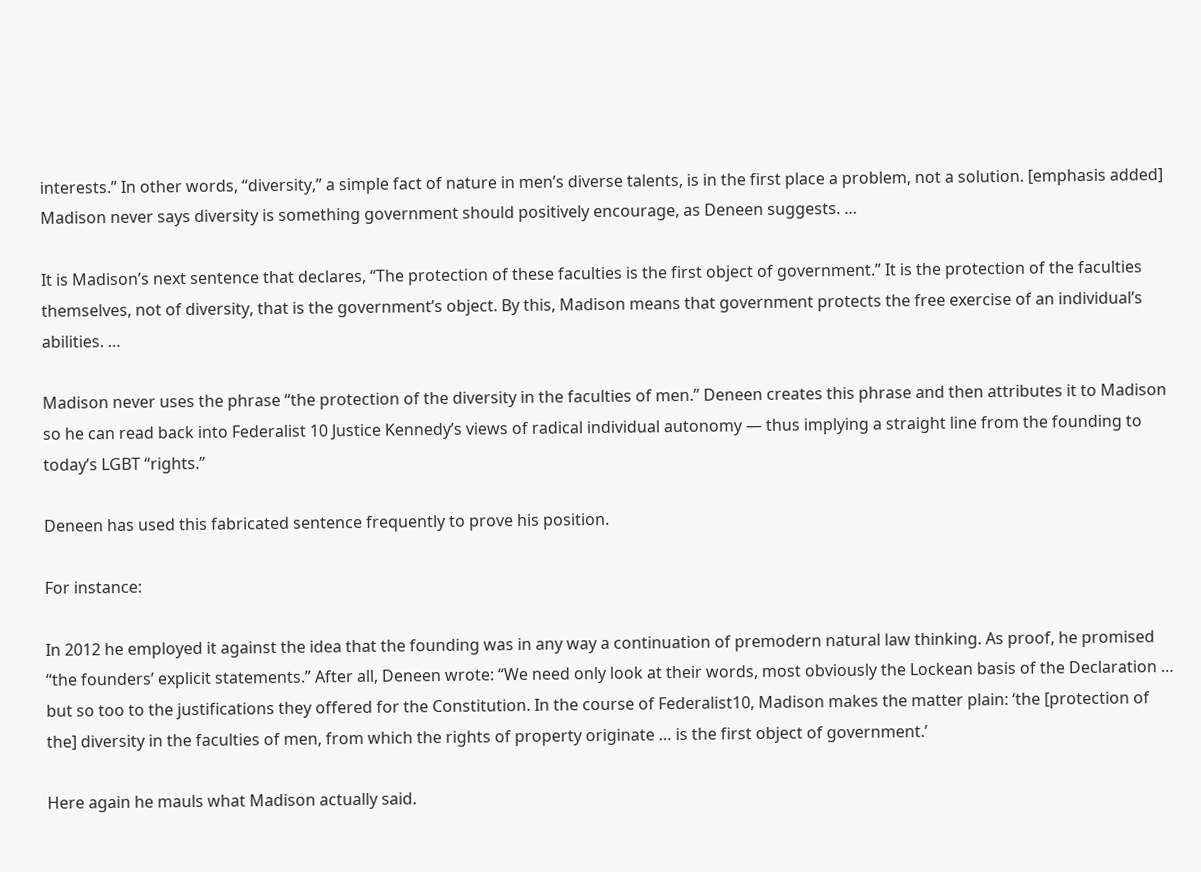interests.” In other words, “diversity,” a simple fact of nature in men’s diverse talents, is in the first place a problem, not a solution. [emphasis added] Madison never says diversity is something government should positively encourage, as Deneen suggests. …

It is Madison’s next sentence that declares, “The protection of these faculties is the first object of government.” It is the protection of the faculties themselves, not of diversity, that is the government’s object. By this, Madison means that government protects the free exercise of an individual’s abilities. …

Madison never uses the phrase “the protection of the diversity in the faculties of men.” Deneen creates this phrase and then attributes it to Madison so he can read back into Federalist 10 Justice Kennedy’s views of radical individual autonomy — thus implying a straight line from the founding to today’s LGBT “rights.”

Deneen has used this fabricated sentence frequently to prove his position.

For instance:

In 2012 he employed it against the idea that the founding was in any way a continuation of premodern natural law thinking. As proof, he promised “the founders’ explicit statements.” After all, Deneen wrote: “We need only look at their words, most obviously the Lockean basis of the Declaration … but so too to the justifications they offered for the Constitution. In the course of Federalist10, Madison makes the matter plain: ‘the [protection of the] diversity in the faculties of men, from which the rights of property originate … is the first object of government.’

Here again he mauls what Madison actually said.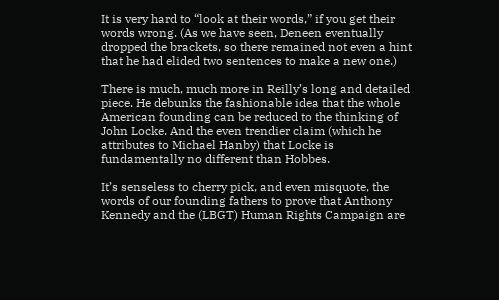It is very hard to “look at their words,” if you get their words wrong. (As we have seen, Deneen eventually dropped the brackets, so there remained not even a hint that he had elided two sentences to make a new one.)

There is much, much more in Reilly’s long and detailed piece. He debunks the fashionable idea that the whole American founding can be reduced to the thinking of John Locke. And the even trendier claim (which he attributes to Michael Hanby) that Locke is fundamentally no different than Hobbes.

It’s senseless to cherry pick, and even misquote, the words of our founding fathers to prove that Anthony Kennedy and the (LBGT) Human Rights Campaign are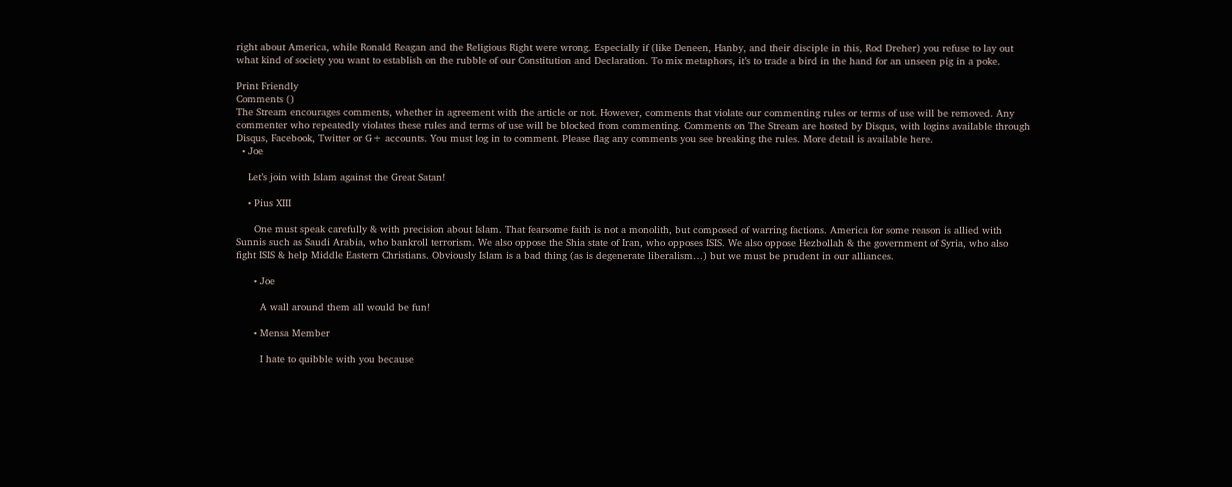right about America, while Ronald Reagan and the Religious Right were wrong. Especially if (like Deneen, Hanby, and their disciple in this, Rod Dreher) you refuse to lay out what kind of society you want to establish on the rubble of our Constitution and Declaration. To mix metaphors, it’s to trade a bird in the hand for an unseen pig in a poke.

Print Friendly
Comments ()
The Stream encourages comments, whether in agreement with the article or not. However, comments that violate our commenting rules or terms of use will be removed. Any commenter who repeatedly violates these rules and terms of use will be blocked from commenting. Comments on The Stream are hosted by Disqus, with logins available through Disqus, Facebook, Twitter or G+ accounts. You must log in to comment. Please flag any comments you see breaking the rules. More detail is available here.
  • Joe

    Let’s join with Islam against the Great Satan!

    • Pius XIII

      One must speak carefully & with precision about Islam. That fearsome faith is not a monolith, but composed of warring factions. America for some reason is allied with Sunnis such as Saudi Arabia, who bankroll terrorism. We also oppose the Shia state of Iran, who opposes ISIS. We also oppose Hezbollah & the government of Syria, who also fight ISIS & help Middle Eastern Christians. Obviously Islam is a bad thing (as is degenerate liberalism…) but we must be prudent in our alliances.

      • Joe

        A wall around them all would be fun!

      • Mensa Member

        I hate to quibble with you because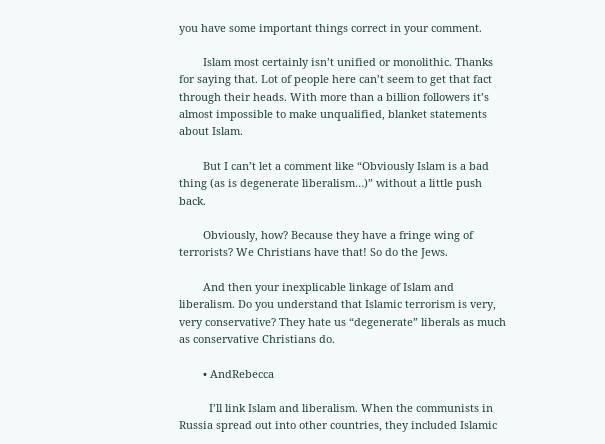you have some important things correct in your comment.

        Islam most certainly isn’t unified or monolithic. Thanks for saying that. Lot of people here can’t seem to get that fact through their heads. With more than a billion followers it’s almost impossible to make unqualified, blanket statements about Islam.

        But I can’t let a comment like “Obviously Islam is a bad thing (as is degenerate liberalism…)” without a little push back.

        Obviously, how? Because they have a fringe wing of terrorists? We Christians have that! So do the Jews.

        And then your inexplicable linkage of Islam and liberalism. Do you understand that Islamic terrorism is very, very conservative? They hate us “degenerate” liberals as much as conservative Christians do.

        • AndRebecca

          I’ll link Islam and liberalism. When the communists in Russia spread out into other countries, they included Islamic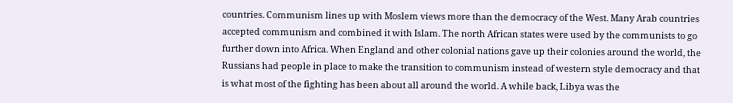countries. Communism lines up with Moslem views more than the democracy of the West. Many Arab countries accepted communism and combined it with Islam. The north African states were used by the communists to go further down into Africa. When England and other colonial nations gave up their colonies around the world, the Russians had people in place to make the transition to communism instead of western style democracy and that is what most of the fighting has been about all around the world. A while back, Libya was the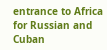entrance to Africa for Russian and Cuban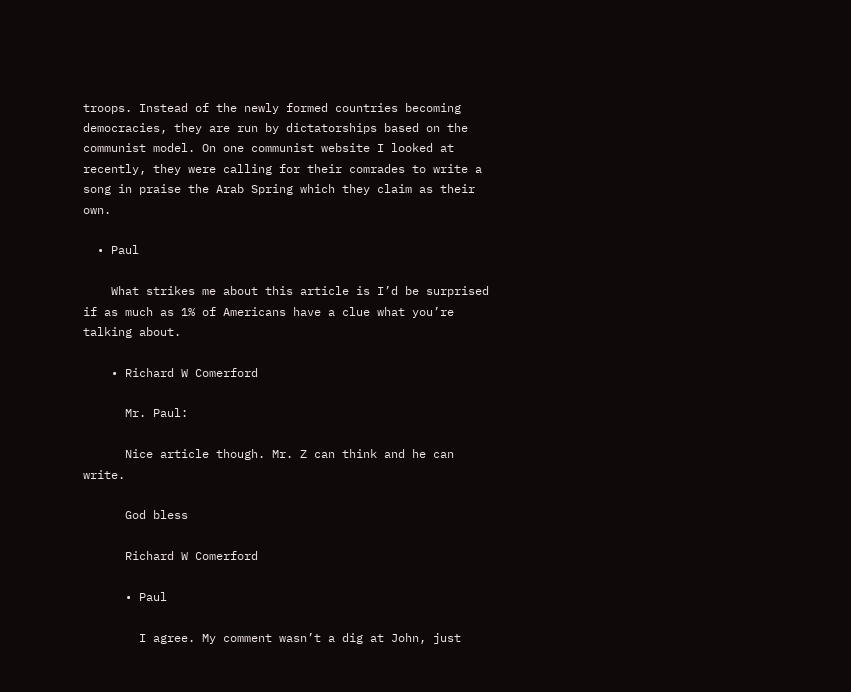troops. Instead of the newly formed countries becoming democracies, they are run by dictatorships based on the communist model. On one communist website I looked at recently, they were calling for their comrades to write a song in praise the Arab Spring which they claim as their own.

  • Paul

    What strikes me about this article is I’d be surprised if as much as 1% of Americans have a clue what you’re talking about.

    • Richard W Comerford

      Mr. Paul:

      Nice article though. Mr. Z can think and he can write.

      God bless

      Richard W Comerford

      • Paul

        I agree. My comment wasn’t a dig at John, just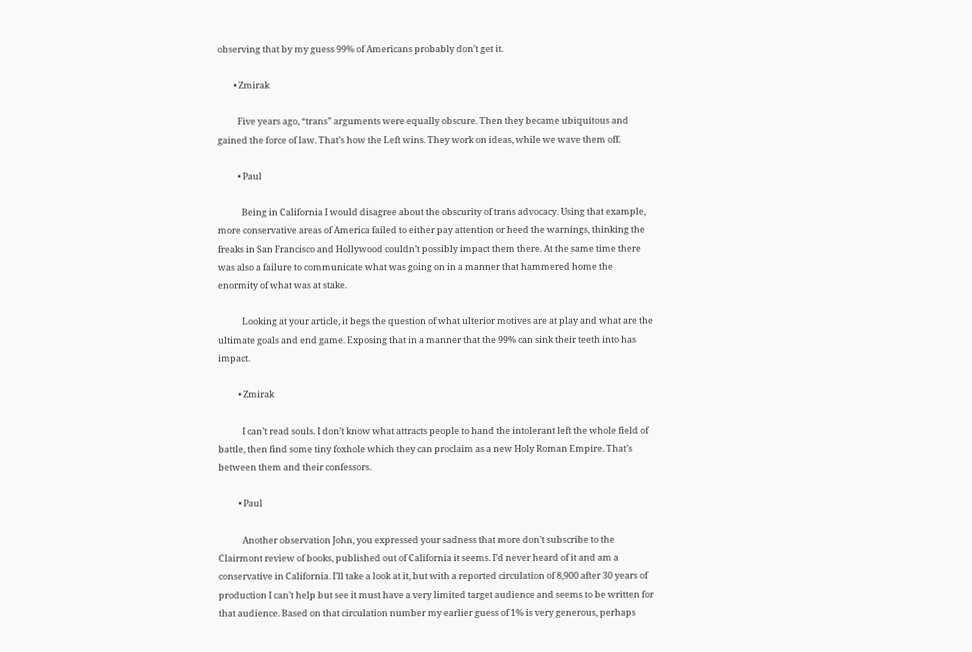observing that by my guess 99% of Americans probably don’t get it.

        • Zmirak

          Five years ago, “trans” arguments were equally obscure. Then they became ubiquitous and gained the force of law. That’s how the Left wins. They work on ideas, while we wave them off.

          • Paul

            Being in California I would disagree about the obscurity of trans advocacy. Using that example, more conservative areas of America failed to either pay attention or heed the warnings, thinking the freaks in San Francisco and Hollywood couldn’t possibly impact them there. At the same time there was also a failure to communicate what was going on in a manner that hammered home the enormity of what was at stake.

            Looking at your article, it begs the question of what ulterior motives are at play and what are the ultimate goals and end game. Exposing that in a manner that the 99% can sink their teeth into has impact.

          • Zmirak

            I can’t read souls. I don’t know what attracts people to hand the intolerant left the whole field of battle, then find some tiny foxhole which they can proclaim as a new Holy Roman Empire. That’s between them and their confessors.

          • Paul

            Another observation John, you expressed your sadness that more don’t subscribe to the Clairmont review of books, published out of California it seems. I’d never heard of it and am a conservative in California. I’ll take a look at it, but with a reported circulation of 8,900 after 30 years of production I can’t help but see it must have a very limited target audience and seems to be written for that audience. Based on that circulation number my earlier guess of 1% is very generous, perhaps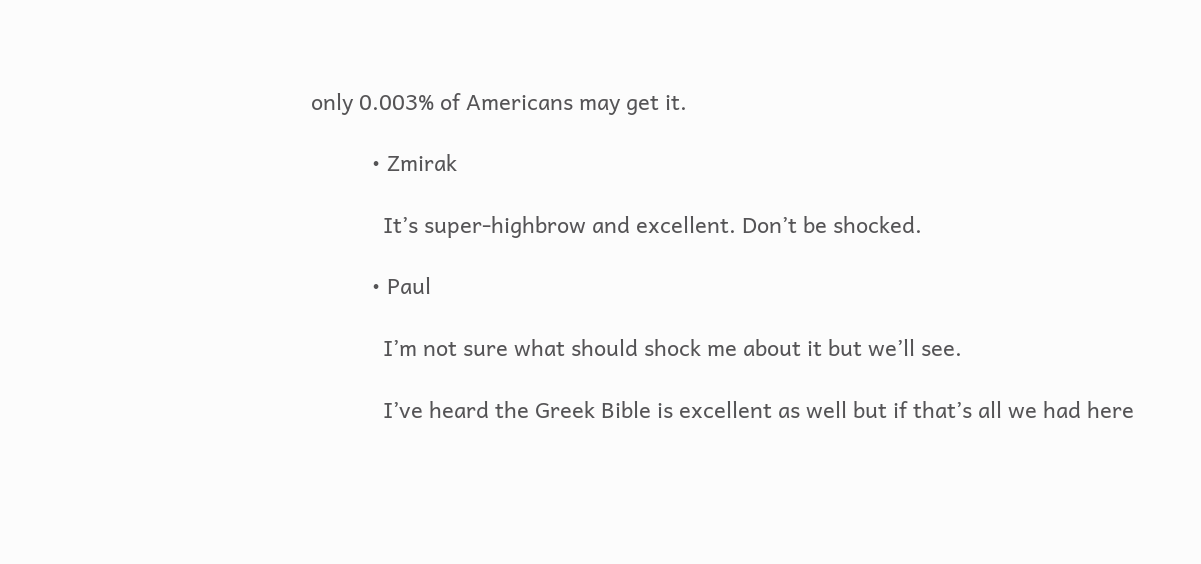only 0.003% of Americans may get it.

          • Zmirak

            It’s super-highbrow and excellent. Don’t be shocked.

          • Paul

            I’m not sure what should shock me about it but we’ll see.

            I’ve heard the Greek Bible is excellent as well but if that’s all we had here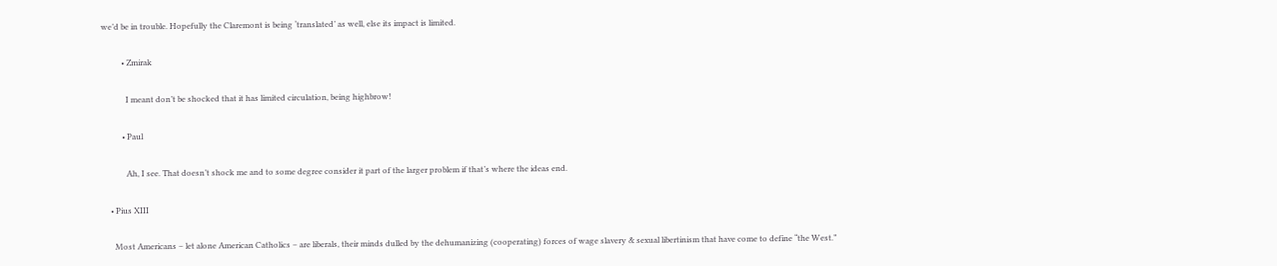we’d be in trouble. Hopefully the Claremont is being ‘translated’ as well, else its impact is limited.

          • Zmirak

            I meant don’t be shocked that it has limited circulation, being highbrow!

          • Paul

            Ah, I see. That doesn’t shock me and to some degree consider it part of the larger problem if that’s where the ideas end.

    • Pius XIII

      Most Americans – let alone American Catholics – are liberals, their minds dulled by the dehumanizing (cooperating) forces of wage slavery & sexual libertinism that have come to define “the West.”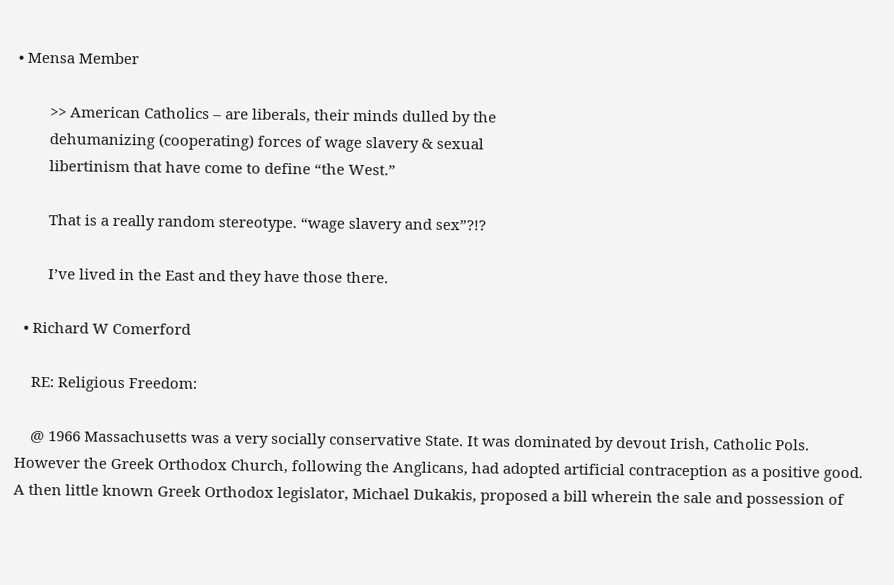• Mensa Member

        >> American Catholics – are liberals, their minds dulled by the
        dehumanizing (cooperating) forces of wage slavery & sexual
        libertinism that have come to define “the West.”

        That is a really random stereotype. “wage slavery and sex”?!?

        I’ve lived in the East and they have those there.

  • Richard W Comerford

    RE: Religious Freedom:

    @ 1966 Massachusetts was a very socially conservative State. It was dominated by devout Irish, Catholic Pols. However the Greek Orthodox Church, following the Anglicans, had adopted artificial contraception as a positive good. A then little known Greek Orthodox legislator, Michael Dukakis, proposed a bill wherein the sale and possession of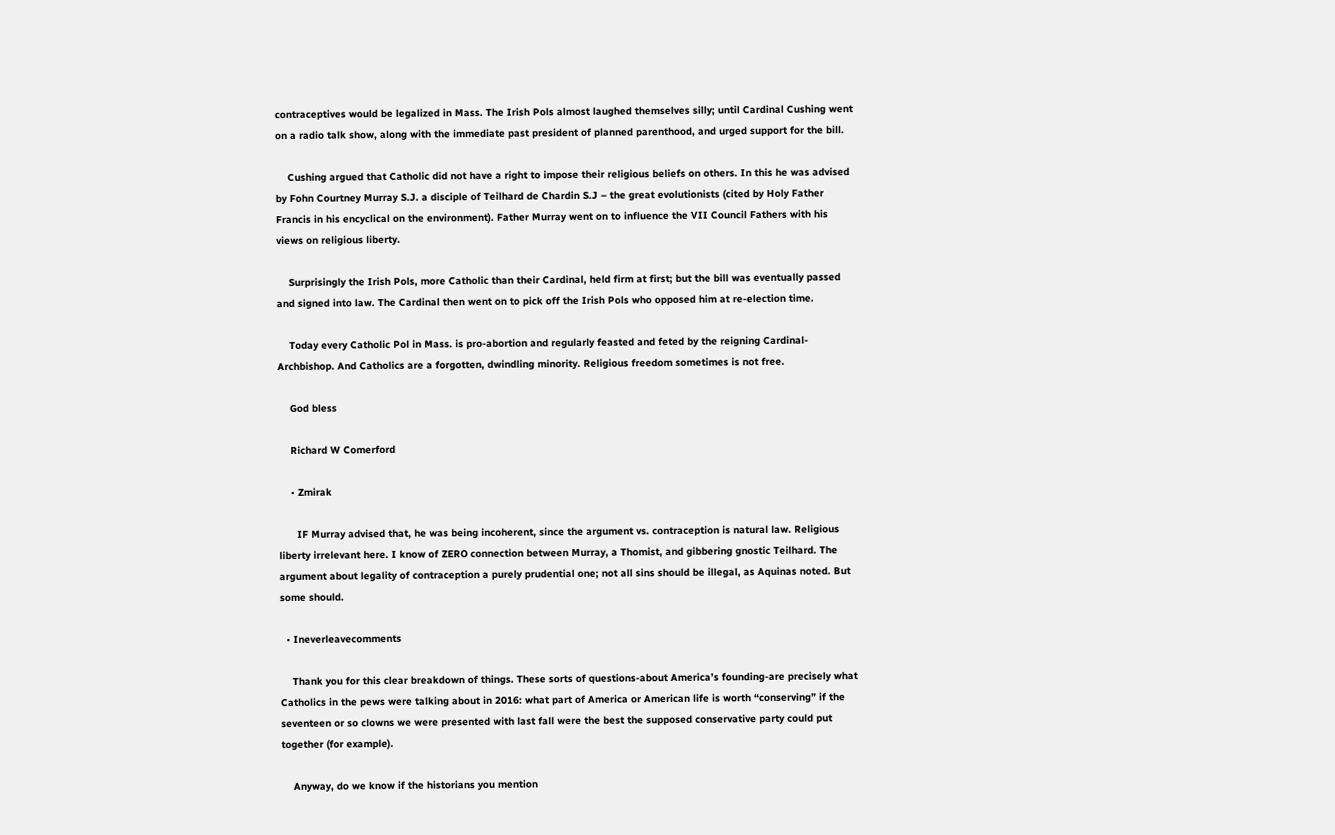contraceptives would be legalized in Mass. The Irish Pols almost laughed themselves silly; until Cardinal Cushing went on a radio talk show, along with the immediate past president of planned parenthood, and urged support for the bill.

    Cushing argued that Catholic did not have a right to impose their religious beliefs on others. In this he was advised by Fohn Courtney Murray S.J. a disciple of Teilhard de Chardin S.J – the great evolutionists (cited by Holy Father Francis in his encyclical on the environment). Father Murray went on to influence the VII Council Fathers with his views on religious liberty.

    Surprisingly the Irish Pols, more Catholic than their Cardinal, held firm at first; but the bill was eventually passed and signed into law. The Cardinal then went on to pick off the Irish Pols who opposed him at re-election time.

    Today every Catholic Pol in Mass. is pro-abortion and regularly feasted and feted by the reigning Cardinal-Archbishop. And Catholics are a forgotten, dwindling minority. Religious freedom sometimes is not free.

    God bless

    Richard W Comerford

    • Zmirak

      IF Murray advised that, he was being incoherent, since the argument vs. contraception is natural law. Religious liberty irrelevant here. I know of ZERO connection between Murray, a Thomist, and gibbering gnostic Teilhard. The argument about legality of contraception a purely prudential one; not all sins should be illegal, as Aquinas noted. But some should.

  • Ineverleavecomments

    Thank you for this clear breakdown of things. These sorts of questions-about America’s founding-are precisely what Catholics in the pews were talking about in 2016: what part of America or American life is worth “conserving” if the seventeen or so clowns we were presented with last fall were the best the supposed conservative party could put together (for example).

    Anyway, do we know if the historians you mention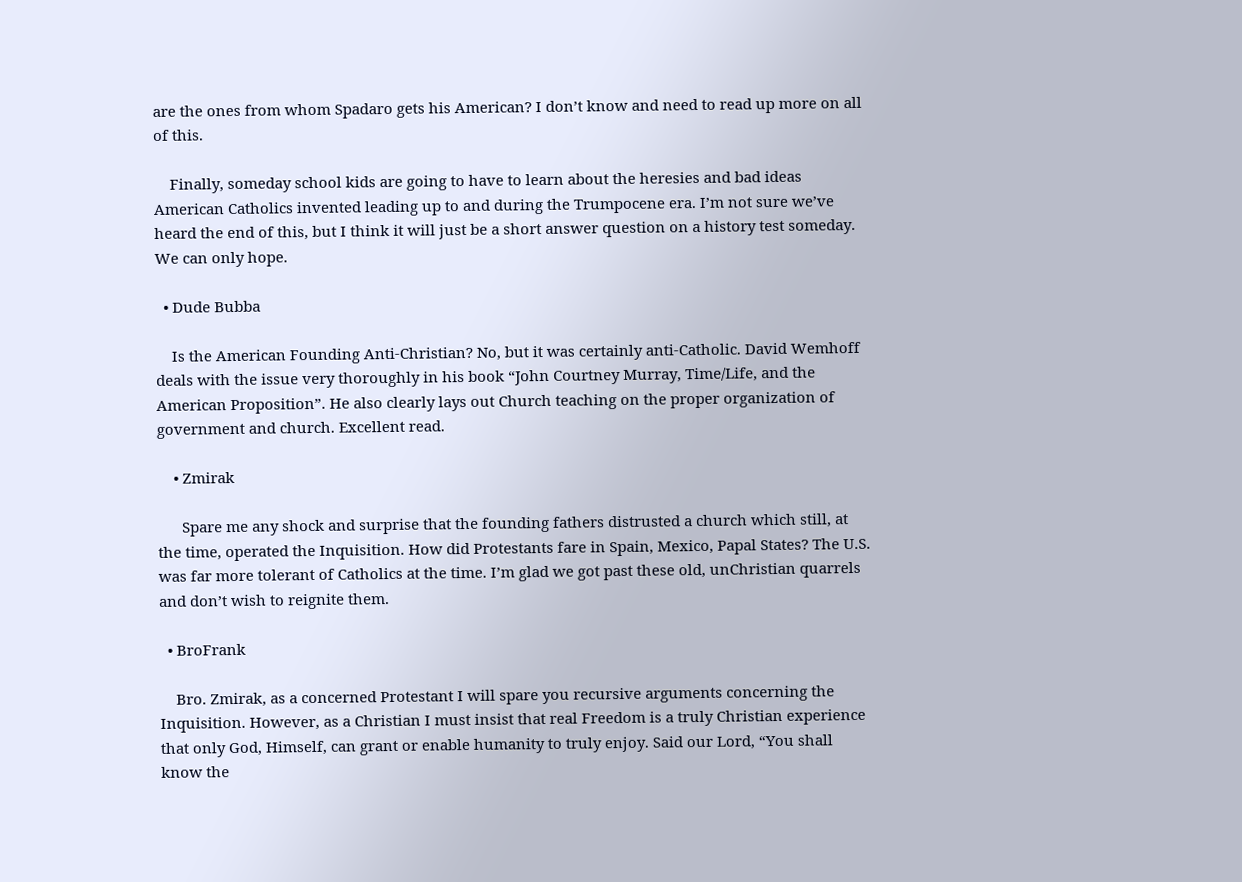are the ones from whom Spadaro gets his American? I don’t know and need to read up more on all of this.

    Finally, someday school kids are going to have to learn about the heresies and bad ideas American Catholics invented leading up to and during the Trumpocene era. I’m not sure we’ve heard the end of this, but I think it will just be a short answer question on a history test someday. We can only hope.

  • Dude Bubba

    Is the American Founding Anti-Christian? No, but it was certainly anti-Catholic. David Wemhoff deals with the issue very thoroughly in his book “John Courtney Murray, Time/Life, and the American Proposition”. He also clearly lays out Church teaching on the proper organization of government and church. Excellent read.

    • Zmirak

      Spare me any shock and surprise that the founding fathers distrusted a church which still, at the time, operated the Inquisition. How did Protestants fare in Spain, Mexico, Papal States? The U.S. was far more tolerant of Catholics at the time. I’m glad we got past these old, unChristian quarrels and don’t wish to reignite them.

  • BroFrank

    Bro. Zmirak, as a concerned Protestant I will spare you recursive arguments concerning the Inquisition. However, as a Christian I must insist that real Freedom is a truly Christian experience that only God, Himself, can grant or enable humanity to truly enjoy. Said our Lord, “You shall know the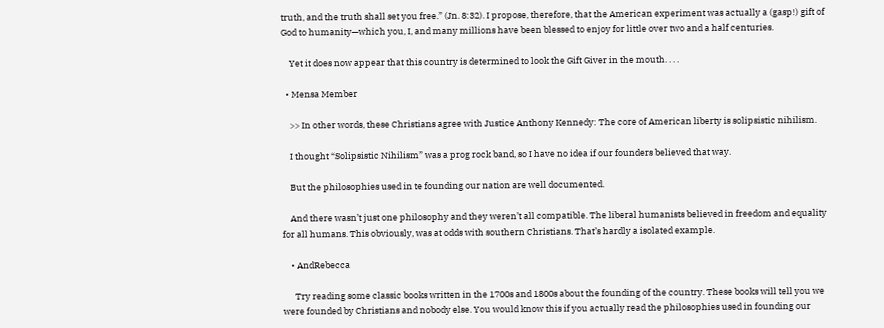truth, and the truth shall set you free.” (Jn. 8:32). I propose, therefore, that the American experiment was actually a (gasp!) gift of God to humanity—which you, I, and many millions have been blessed to enjoy for little over two and a half centuries.

    Yet it does now appear that this country is determined to look the Gift Giver in the mouth. . . .

  • Mensa Member

    >> In other words, these Christians agree with Justice Anthony Kennedy: The core of American liberty is solipsistic nihilism.

    I thought “Solipsistic Nihilism” was a prog rock band, so I have no idea if our founders believed that way.

    But the philosophies used in te founding our nation are well documented.

    And there wasn’t just one philosophy and they weren’t all compatible. The liberal humanists believed in freedom and equality for all humans. This obviously, was at odds with southern Christians. That’s hardly a isolated example.

    • AndRebecca

      Try reading some classic books written in the 1700s and 1800s about the founding of the country. These books will tell you we were founded by Christians and nobody else. You would know this if you actually read the philosophies used in founding our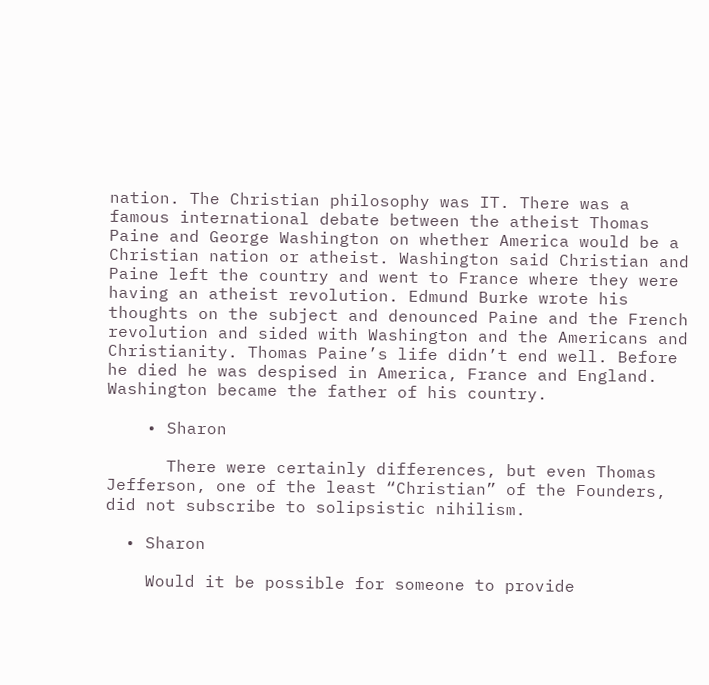nation. The Christian philosophy was IT. There was a famous international debate between the atheist Thomas Paine and George Washington on whether America would be a Christian nation or atheist. Washington said Christian and Paine left the country and went to France where they were having an atheist revolution. Edmund Burke wrote his thoughts on the subject and denounced Paine and the French revolution and sided with Washington and the Americans and Christianity. Thomas Paine’s life didn’t end well. Before he died he was despised in America, France and England. Washington became the father of his country.

    • Sharon

      There were certainly differences, but even Thomas Jefferson, one of the least “Christian” of the Founders, did not subscribe to solipsistic nihilism.

  • Sharon

    Would it be possible for someone to provide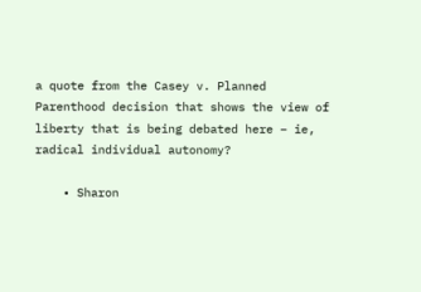a quote from the Casey v. Planned Parenthood decision that shows the view of liberty that is being debated here – ie, radical individual autonomy?

    • Sharon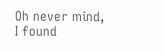Oh never mind, I found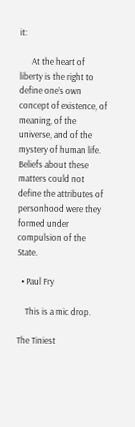it:

      At the heart of liberty is the right to define one’s own concept of existence, of meaning, of the universe, and of the mystery of human life. Beliefs about these matters could not define the attributes of personhood were they formed under compulsion of the State.

  • Paul Fry

    This is a mic drop.

The Tiniest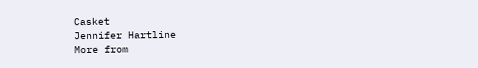Casket
Jennifer Hartline
More from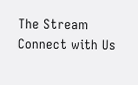The Stream
Connect with Us